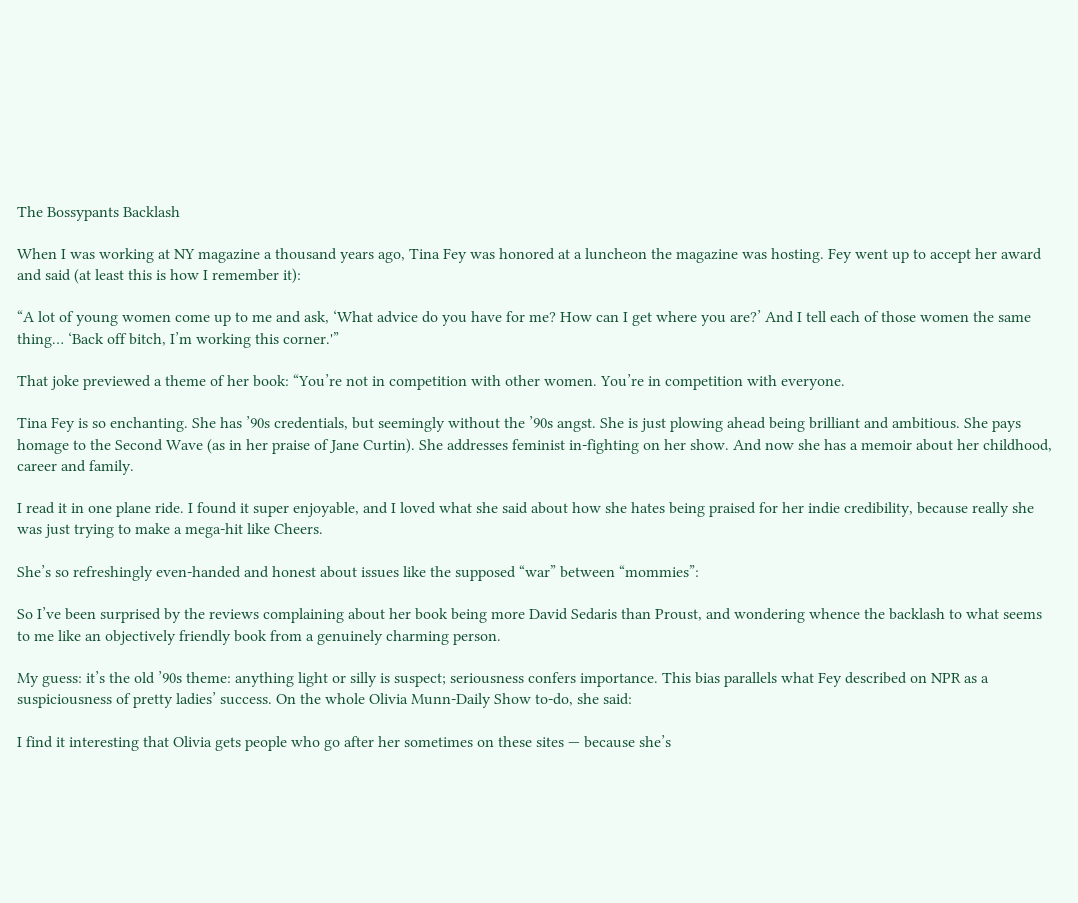The Bossypants Backlash

When I was working at NY magazine a thousand years ago, Tina Fey was honored at a luncheon the magazine was hosting. Fey went up to accept her award and said (at least this is how I remember it):

“A lot of young women come up to me and ask, ‘What advice do you have for me? How can I get where you are?’ And I tell each of those women the same thing… ‘Back off bitch, I’m working this corner.'”

That joke previewed a theme of her book: “You’re not in competition with other women. You’re in competition with everyone.

Tina Fey is so enchanting. She has ’90s credentials, but seemingly without the ’90s angst. She is just plowing ahead being brilliant and ambitious. She pays homage to the Second Wave (as in her praise of Jane Curtin). She addresses feminist in-fighting on her show. And now she has a memoir about her childhood, career and family.

I read it in one plane ride. I found it super enjoyable, and I loved what she said about how she hates being praised for her indie credibility, because really she was just trying to make a mega-hit like Cheers.

She’s so refreshingly even-handed and honest about issues like the supposed “war” between “mommies”:

So I’ve been surprised by the reviews complaining about her book being more David Sedaris than Proust, and wondering whence the backlash to what seems to me like an objectively friendly book from a genuinely charming person.

My guess: it’s the old ’90s theme: anything light or silly is suspect; seriousness confers importance. This bias parallels what Fey described on NPR as a suspiciousness of pretty ladies’ success. On the whole Olivia Munn-Daily Show to-do, she said:

I find it interesting that Olivia gets people who go after her sometimes on these sites — because she’s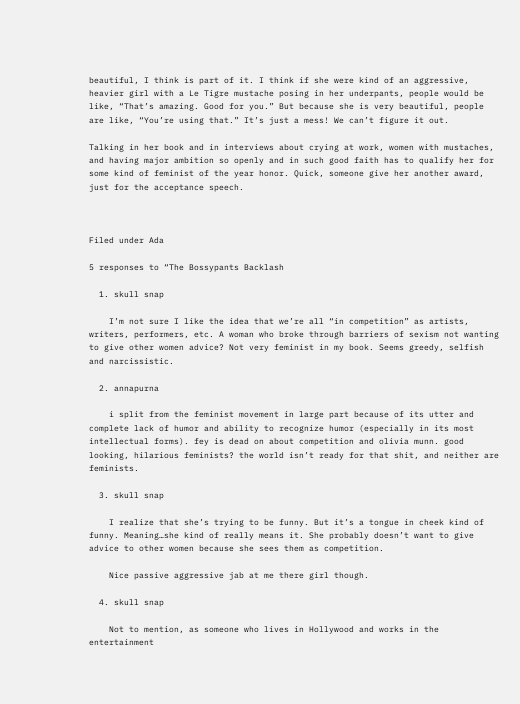beautiful, I think is part of it. I think if she were kind of an aggressive, heavier girl with a Le Tigre mustache posing in her underpants, people would be like, “That’s amazing. Good for you.” But because she is very beautiful, people are like, “You’re using that.” It’s just a mess! We can’t figure it out.

Talking in her book and in interviews about crying at work, women with mustaches, and having major ambition so openly and in such good faith has to qualify her for some kind of feminist of the year honor. Quick, someone give her another award, just for the acceptance speech.



Filed under Ada

5 responses to “The Bossypants Backlash

  1. skull snap

    I’m not sure I like the idea that we’re all “in competition” as artists, writers, performers, etc. A woman who broke through barriers of sexism not wanting to give other women advice? Not very feminist in my book. Seems greedy, selfish and narcissistic.

  2. annapurna

    i split from the feminist movement in large part because of its utter and complete lack of humor and ability to recognize humor (especially in its most intellectual forms). fey is dead on about competition and olivia munn. good looking, hilarious feminists? the world isn’t ready for that shit, and neither are feminists.

  3. skull snap

    I realize that she’s trying to be funny. But it’s a tongue in cheek kind of funny. Meaning…she kind of really means it. She probably doesn’t want to give advice to other women because she sees them as competition.

    Nice passive aggressive jab at me there girl though.

  4. skull snap

    Not to mention, as someone who lives in Hollywood and works in the entertainment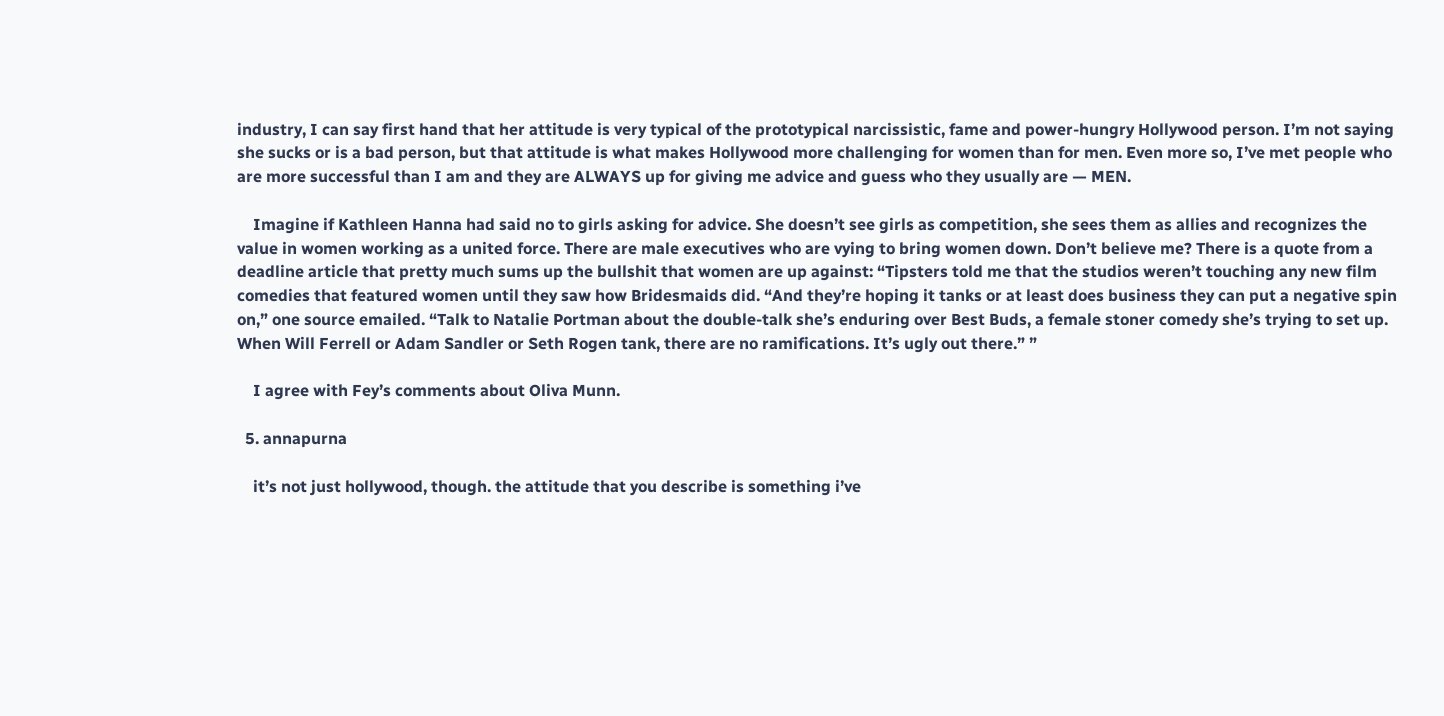industry, I can say first hand that her attitude is very typical of the prototypical narcissistic, fame and power-hungry Hollywood person. I’m not saying she sucks or is a bad person, but that attitude is what makes Hollywood more challenging for women than for men. Even more so, I’ve met people who are more successful than I am and they are ALWAYS up for giving me advice and guess who they usually are — MEN.

    Imagine if Kathleen Hanna had said no to girls asking for advice. She doesn’t see girls as competition, she sees them as allies and recognizes the value in women working as a united force. There are male executives who are vying to bring women down. Don’t believe me? There is a quote from a deadline article that pretty much sums up the bullshit that women are up against: “Tipsters told me that the studios weren’t touching any new film comedies that featured women until they saw how Bridesmaids did. “And they’re hoping it tanks or at least does business they can put a negative spin on,” one source emailed. “Talk to Natalie Portman about the double-talk she’s enduring over Best Buds, a female stoner comedy she’s trying to set up. When Will Ferrell or Adam Sandler or Seth Rogen tank, there are no ramifications. It’s ugly out there.” ”

    I agree with Fey’s comments about Oliva Munn.

  5. annapurna

    it’s not just hollywood, though. the attitude that you describe is something i’ve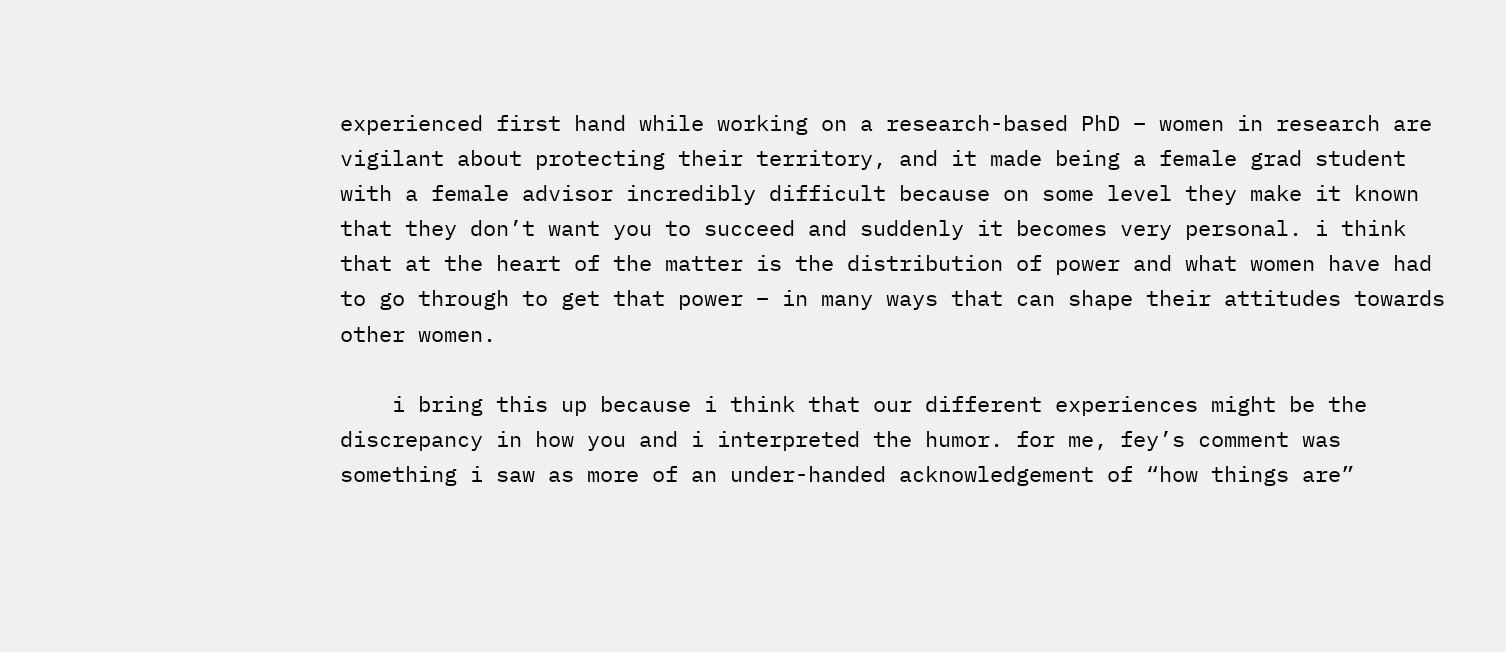experienced first hand while working on a research-based PhD – women in research are vigilant about protecting their territory, and it made being a female grad student with a female advisor incredibly difficult because on some level they make it known that they don’t want you to succeed and suddenly it becomes very personal. i think that at the heart of the matter is the distribution of power and what women have had to go through to get that power – in many ways that can shape their attitudes towards other women.

    i bring this up because i think that our different experiences might be the discrepancy in how you and i interpreted the humor. for me, fey’s comment was something i saw as more of an under-handed acknowledgement of “how things are”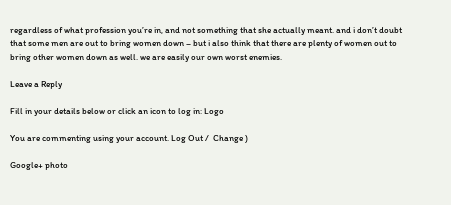regardless of what profession you’re in, and not something that she actually meant. and i don’t doubt that some men are out to bring women down – but i also think that there are plenty of women out to bring other women down as well. we are easily our own worst enemies.

Leave a Reply

Fill in your details below or click an icon to log in: Logo

You are commenting using your account. Log Out /  Change )

Google+ photo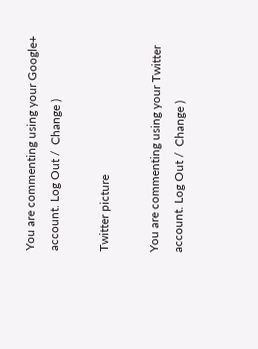You are commenting using your Google+ account. Log Out /  Change )

Twitter picture

You are commenting using your Twitter account. Log Out /  Change )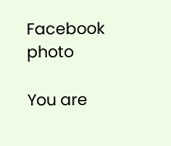Facebook photo

You are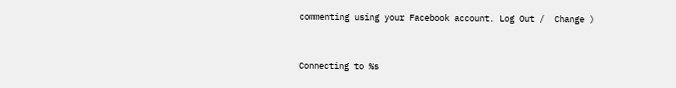commenting using your Facebook account. Log Out /  Change )


Connecting to %s